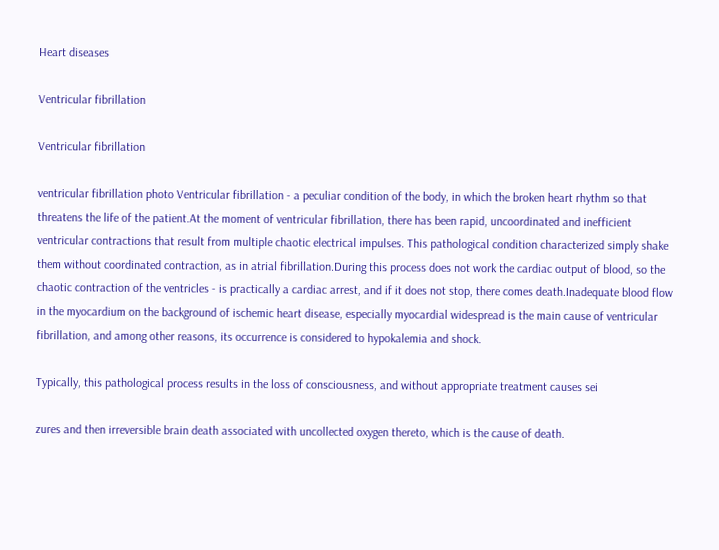Heart diseases

Ventricular fibrillation

Ventricular fibrillation

ventricular fibrillation photo Ventricular fibrillation - a peculiar condition of the body, in which the broken heart rhythm so that threatens the life of the patient.At the moment of ventricular fibrillation, there has been rapid, uncoordinated and inefficient ventricular contractions that result from multiple chaotic electrical impulses. This pathological condition characterized simply shake them without coordinated contraction, as in atrial fibrillation.During this process does not work the cardiac output of blood, so the chaotic contraction of the ventricles - is practically a cardiac arrest, and if it does not stop, there comes death.Inadequate blood flow in the myocardium on the background of ischemic heart disease, especially myocardial widespread is the main cause of ventricular fibrillation, and among other reasons, its occurrence is considered to hypokalemia and shock.

Typically, this pathological process results in the loss of consciousness, and without appropriate treatment causes sei

zures and then irreversible brain death associated with uncollected oxygen thereto, which is the cause of death.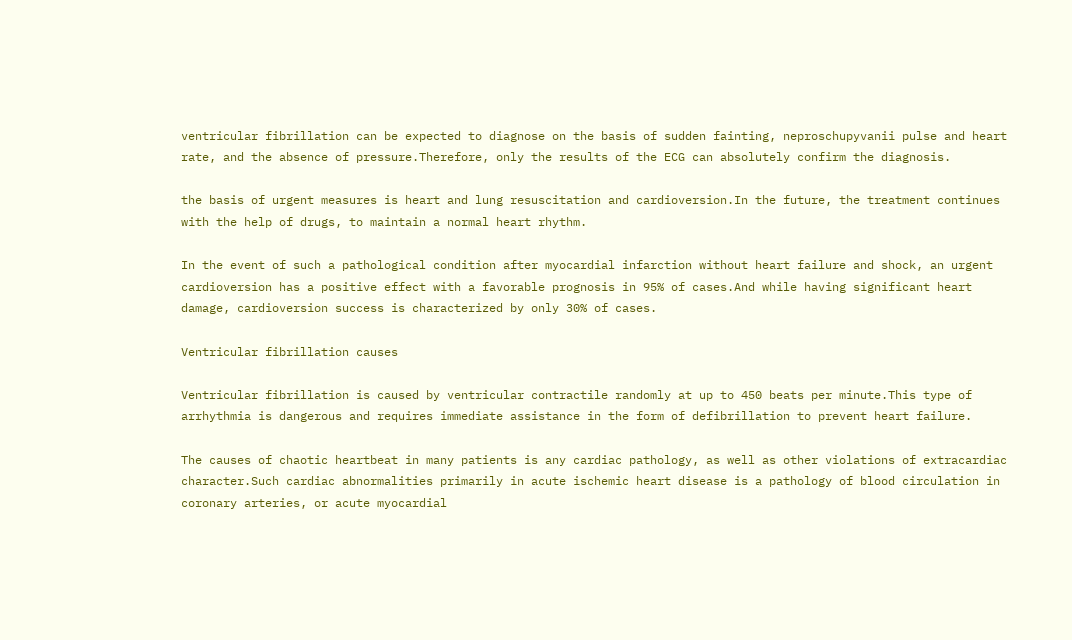ventricular fibrillation can be expected to diagnose on the basis of sudden fainting, neproschupyvanii pulse and heart rate, and the absence of pressure.Therefore, only the results of the ECG can absolutely confirm the diagnosis.

the basis of urgent measures is heart and lung resuscitation and cardioversion.In the future, the treatment continues with the help of drugs, to maintain a normal heart rhythm.

In the event of such a pathological condition after myocardial infarction without heart failure and shock, an urgent cardioversion has a positive effect with a favorable prognosis in 95% of cases.And while having significant heart damage, cardioversion success is characterized by only 30% of cases.

Ventricular fibrillation causes

Ventricular fibrillation is caused by ventricular contractile randomly at up to 450 beats per minute.This type of arrhythmia is dangerous and requires immediate assistance in the form of defibrillation to prevent heart failure.

The causes of chaotic heartbeat in many patients is any cardiac pathology, as well as other violations of extracardiac character.Such cardiac abnormalities primarily in acute ischemic heart disease is a pathology of blood circulation in coronary arteries, or acute myocardial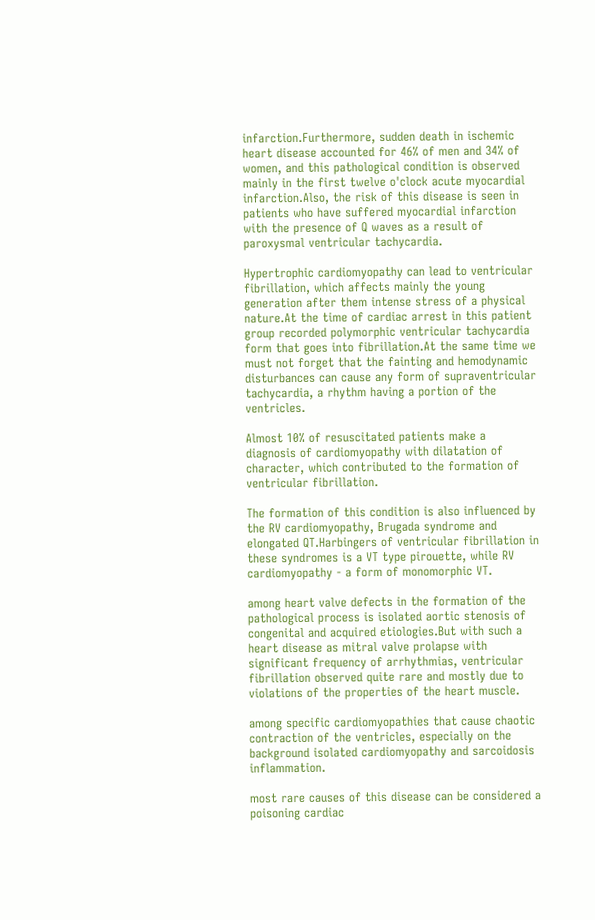infarction.Furthermore, sudden death in ischemic heart disease accounted for 46% of men and 34% of women, and this pathological condition is observed mainly in the first twelve o'clock acute myocardial infarction.Also, the risk of this disease is seen in patients who have suffered myocardial infarction with the presence of Q waves as a result of paroxysmal ventricular tachycardia.

Hypertrophic cardiomyopathy can lead to ventricular fibrillation, which affects mainly the young generation after them intense stress of a physical nature.At the time of cardiac arrest in this patient group recorded polymorphic ventricular tachycardia form that goes into fibrillation.At the same time we must not forget that the fainting and hemodynamic disturbances can cause any form of supraventricular tachycardia, a rhythm having a portion of the ventricles.

Almost 10% of resuscitated patients make a diagnosis of cardiomyopathy with dilatation of character, which contributed to the formation of ventricular fibrillation.

The formation of this condition is also influenced by the RV cardiomyopathy, Brugada syndrome and elongated QT.Harbingers of ventricular fibrillation in these syndromes is a VT type pirouette, while RV cardiomyopathy - a form of monomorphic VT.

among heart valve defects in the formation of the pathological process is isolated aortic stenosis of congenital and acquired etiologies.But with such a heart disease as mitral valve prolapse with significant frequency of arrhythmias, ventricular fibrillation observed quite rare and mostly due to violations of the properties of the heart muscle.

among specific cardiomyopathies that cause chaotic contraction of the ventricles, especially on the background isolated cardiomyopathy and sarcoidosis inflammation.

most rare causes of this disease can be considered a poisoning cardiac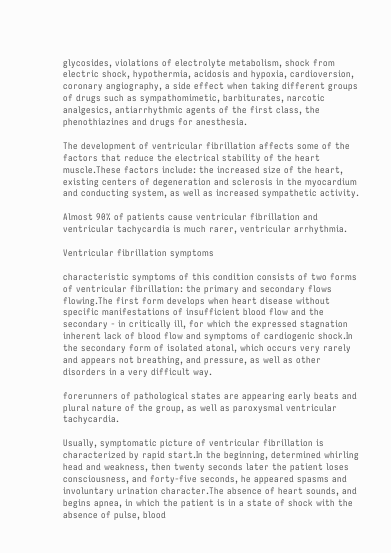glycosides, violations of electrolyte metabolism, shock from electric shock, hypothermia, acidosis and hypoxia, cardioversion, coronary angiography, a side effect when taking different groups of drugs such as sympathomimetic, barbiturates, narcotic analgesics, antiarrhythmic agents of the first class, the phenothiazines and drugs for anesthesia.

The development of ventricular fibrillation affects some of the factors that reduce the electrical stability of the heart muscle.These factors include: the increased size of the heart, existing centers of degeneration and sclerosis in the myocardium and conducting system, as well as increased sympathetic activity.

Almost 90% of patients cause ventricular fibrillation and ventricular tachycardia is much rarer, ventricular arrhythmia.

Ventricular fibrillation symptoms

characteristic symptoms of this condition consists of two forms of ventricular fibrillation: the primary and secondary flows flowing.The first form develops when heart disease without specific manifestations of insufficient blood flow and the secondary - in critically ill, for which the expressed stagnation inherent lack of blood flow and symptoms of cardiogenic shock.In the secondary form of isolated atonal, which occurs very rarely and appears not breathing, and pressure, as well as other disorders in a very difficult way.

forerunners of pathological states are appearing early beats and plural nature of the group, as well as paroxysmal ventricular tachycardia.

Usually, symptomatic picture of ventricular fibrillation is characterized by rapid start.In the beginning, determined whirling head and weakness, then twenty seconds later the patient loses consciousness, and forty-five seconds, he appeared spasms and involuntary urination character.The absence of heart sounds, and begins apnea, in which the patient is in a state of shock with the absence of pulse, blood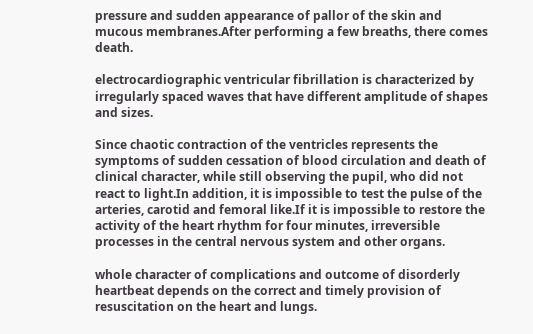pressure and sudden appearance of pallor of the skin and mucous membranes.After performing a few breaths, there comes death.

electrocardiographic ventricular fibrillation is characterized by irregularly spaced waves that have different amplitude of shapes and sizes.

Since chaotic contraction of the ventricles represents the symptoms of sudden cessation of blood circulation and death of clinical character, while still observing the pupil, who did not react to light.In addition, it is impossible to test the pulse of the arteries, carotid and femoral like.If it is impossible to restore the activity of the heart rhythm for four minutes, irreversible processes in the central nervous system and other organs.

whole character of complications and outcome of disorderly heartbeat depends on the correct and timely provision of resuscitation on the heart and lungs.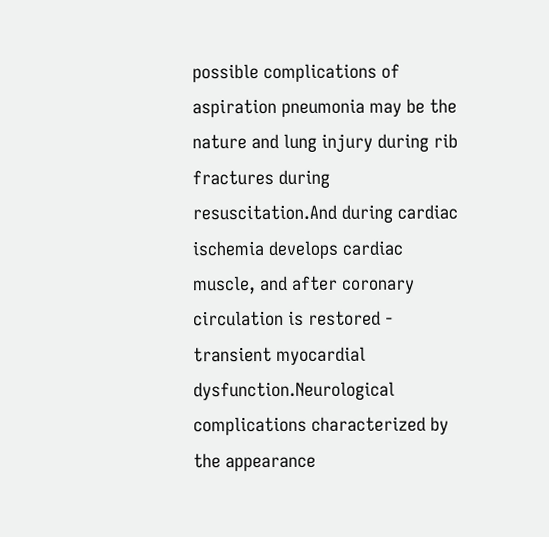possible complications of aspiration pneumonia may be the nature and lung injury during rib fractures during resuscitation.And during cardiac ischemia develops cardiac muscle, and after coronary circulation is restored - transient myocardial dysfunction.Neurological complications characterized by the appearance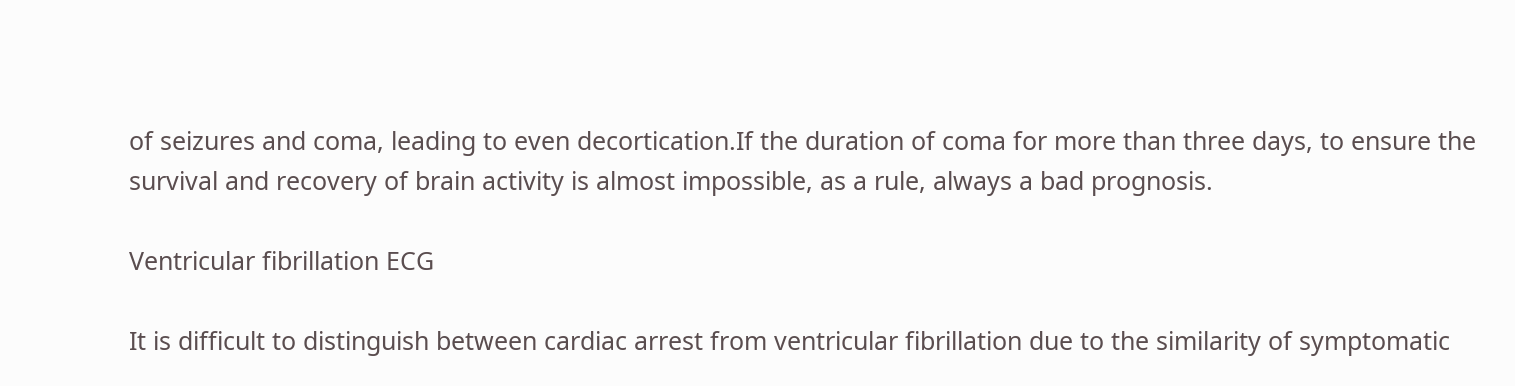of seizures and coma, leading to even decortication.If the duration of coma for more than three days, to ensure the survival and recovery of brain activity is almost impossible, as a rule, always a bad prognosis.

Ventricular fibrillation ECG

It is difficult to distinguish between cardiac arrest from ventricular fibrillation due to the similarity of symptomatic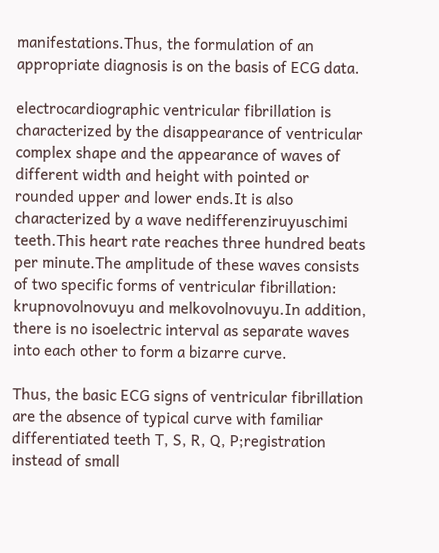manifestations.Thus, the formulation of an appropriate diagnosis is on the basis of ECG data.

electrocardiographic ventricular fibrillation is characterized by the disappearance of ventricular complex shape and the appearance of waves of different width and height with pointed or rounded upper and lower ends.It is also characterized by a wave nedifferenziruyuschimi teeth.This heart rate reaches three hundred beats per minute.The amplitude of these waves consists of two specific forms of ventricular fibrillation: krupnovolnovuyu and melkovolnovuyu.In addition, there is no isoelectric interval as separate waves into each other to form a bizarre curve.

Thus, the basic ECG signs of ventricular fibrillation are the absence of typical curve with familiar differentiated teeth T, S, R, Q, P;registration instead of small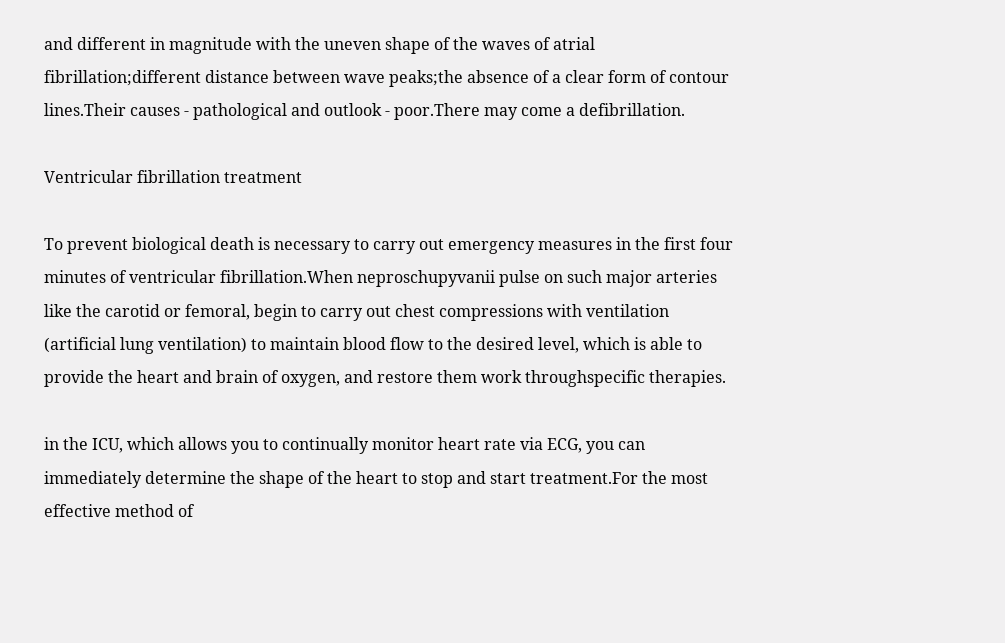and different in magnitude with the uneven shape of the waves of atrial fibrillation;different distance between wave peaks;the absence of a clear form of contour lines.Their causes - pathological and outlook - poor.There may come a defibrillation.

Ventricular fibrillation treatment

To prevent biological death is necessary to carry out emergency measures in the first four minutes of ventricular fibrillation.When neproschupyvanii pulse on such major arteries like the carotid or femoral, begin to carry out chest compressions with ventilation (artificial lung ventilation) to maintain blood flow to the desired level, which is able to provide the heart and brain of oxygen, and restore them work throughspecific therapies.

in the ICU, which allows you to continually monitor heart rate via ECG, you can immediately determine the shape of the heart to stop and start treatment.For the most effective method of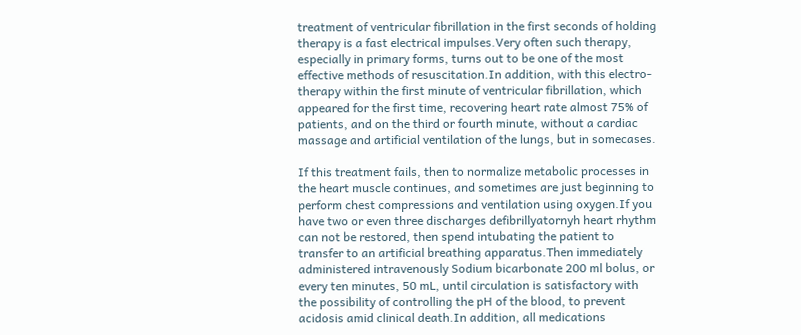treatment of ventricular fibrillation in the first seconds of holding therapy is a fast electrical impulses.Very often such therapy, especially in primary forms, turns out to be one of the most effective methods of resuscitation.In addition, with this electro-therapy within the first minute of ventricular fibrillation, which appeared for the first time, recovering heart rate almost 75% of patients, and on the third or fourth minute, without a cardiac massage and artificial ventilation of the lungs, but in somecases.

If this treatment fails, then to normalize metabolic processes in the heart muscle continues, and sometimes are just beginning to perform chest compressions and ventilation using oxygen.If you have two or even three discharges defibrillyatornyh heart rhythm can not be restored, then spend intubating the patient to transfer to an artificial breathing apparatus.Then immediately administered intravenously Sodium bicarbonate 200 ml bolus, or every ten minutes, 50 mL, until circulation is satisfactory with the possibility of controlling the pH of the blood, to prevent acidosis amid clinical death.In addition, all medications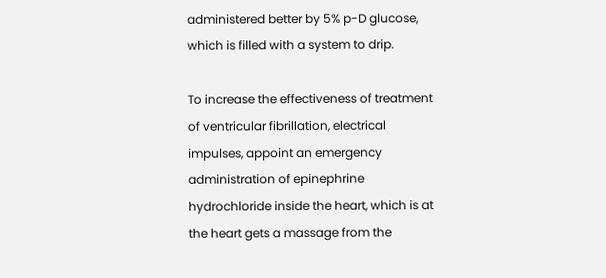administered better by 5% p-D glucose, which is filled with a system to drip.

To increase the effectiveness of treatment of ventricular fibrillation, electrical impulses, appoint an emergency administration of epinephrine hydrochloride inside the heart, which is at the heart gets a massage from the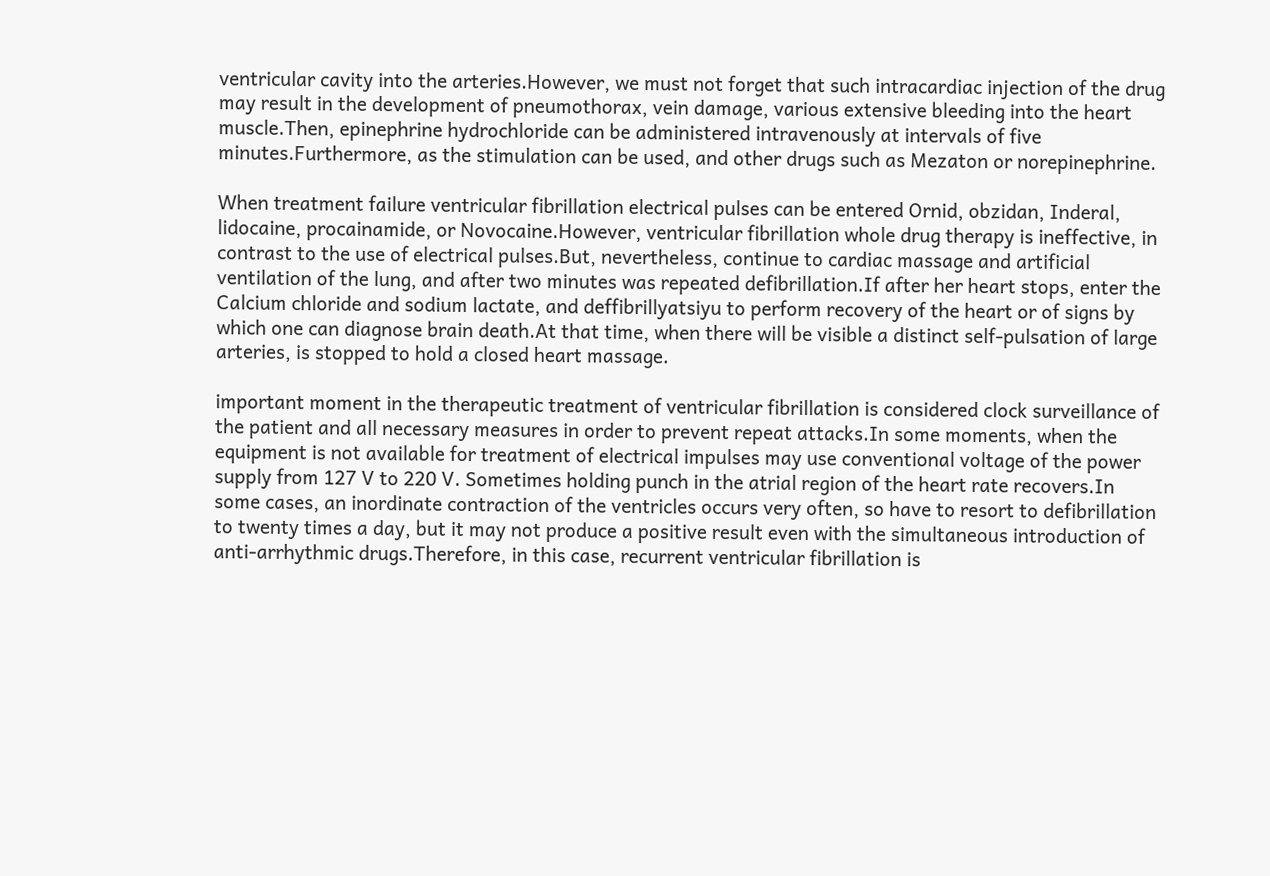ventricular cavity into the arteries.However, we must not forget that such intracardiac injection of the drug may result in the development of pneumothorax, vein damage, various extensive bleeding into the heart muscle.Then, epinephrine hydrochloride can be administered intravenously at intervals of five minutes.Furthermore, as the stimulation can be used, and other drugs such as Mezaton or norepinephrine.

When treatment failure ventricular fibrillation electrical pulses can be entered Ornid, obzidan, Inderal, lidocaine, procainamide, or Novocaine.However, ventricular fibrillation whole drug therapy is ineffective, in contrast to the use of electrical pulses.But, nevertheless, continue to cardiac massage and artificial ventilation of the lung, and after two minutes was repeated defibrillation.If after her heart stops, enter the Calcium chloride and sodium lactate, and deffibrillyatsiyu to perform recovery of the heart or of signs by which one can diagnose brain death.At that time, when there will be visible a distinct self-pulsation of large arteries, is stopped to hold a closed heart massage.

important moment in the therapeutic treatment of ventricular fibrillation is considered clock surveillance of the patient and all necessary measures in order to prevent repeat attacks.In some moments, when the equipment is not available for treatment of electrical impulses may use conventional voltage of the power supply from 127 V to 220 V. Sometimes holding punch in the atrial region of the heart rate recovers.In some cases, an inordinate contraction of the ventricles occurs very often, so have to resort to defibrillation to twenty times a day, but it may not produce a positive result even with the simultaneous introduction of anti-arrhythmic drugs.Therefore, in this case, recurrent ventricular fibrillation is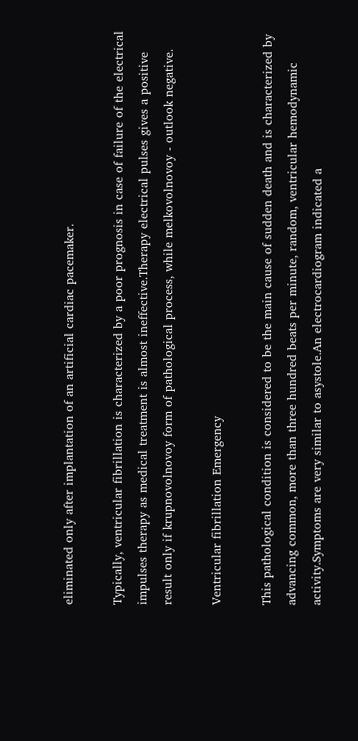eliminated only after implantation of an artificial cardiac pacemaker.

Typically, ventricular fibrillation is characterized by a poor prognosis in case of failure of the electrical impulses therapy as medical treatment is almost ineffective.Therapy electrical pulses gives a positive result only if krupnovolnovoy form of pathological process, while melkovolnovoy - outlook negative.

Ventricular fibrillation Emergency

This pathological condition is considered to be the main cause of sudden death and is characterized by advancing common, more than three hundred beats per minute, random, ventricular hemodynamic activity.Symptoms are very similar to asystole.An electrocardiogram indicated a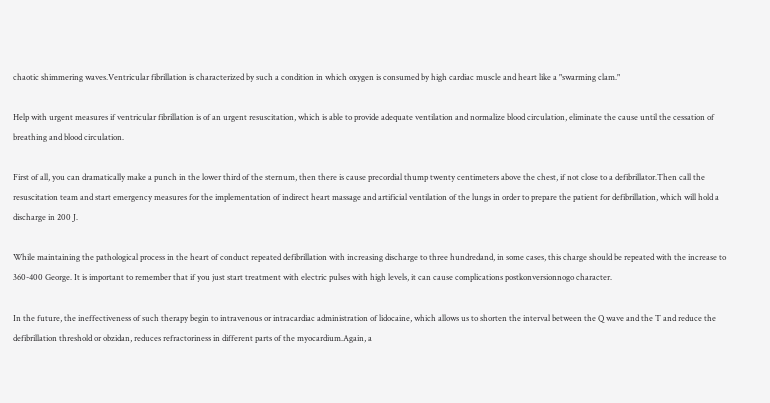chaotic shimmering waves.Ventricular fibrillation is characterized by such a condition in which oxygen is consumed by high cardiac muscle and heart like a "swarming clam."

Help with urgent measures if ventricular fibrillation is of an urgent resuscitation, which is able to provide adequate ventilation and normalize blood circulation, eliminate the cause until the cessation of breathing and blood circulation.

First of all, you can dramatically make a punch in the lower third of the sternum, then there is cause precordial thump twenty centimeters above the chest, if not close to a defibrillator.Then call the resuscitation team and start emergency measures for the implementation of indirect heart massage and artificial ventilation of the lungs in order to prepare the patient for defibrillation, which will hold a discharge in 200 J.

While maintaining the pathological process in the heart of conduct repeated defibrillation with increasing discharge to three hundredand, in some cases, this charge should be repeated with the increase to 360-400 George. It is important to remember that if you just start treatment with electric pulses with high levels, it can cause complications postkonversionnogo character.

In the future, the ineffectiveness of such therapy begin to intravenous or intracardiac administration of lidocaine, which allows us to shorten the interval between the Q wave and the T and reduce the defibrillation threshold or obzidan, reduces refractoriness in different parts of the myocardium.Again, a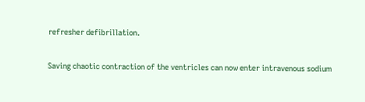refresher defibrillation.

Saving chaotic contraction of the ventricles can now enter intravenous sodium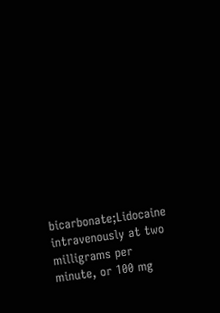bicarbonate;Lidocaine intravenously at two milligrams per minute, or 100 mg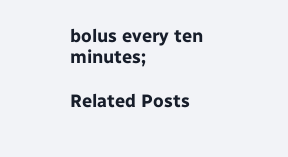bolus every ten minutes;

Related Posts